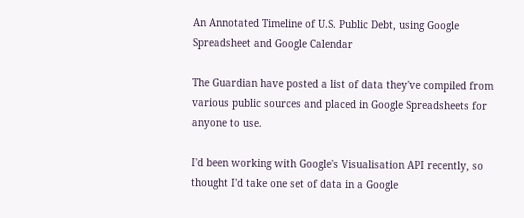An Annotated Timeline of U.S. Public Debt, using Google Spreadsheet and Google Calendar

The Guardian have posted a list of data they've compiled from various public sources and placed in Google Spreadsheets for anyone to use.

I'd been working with Google's Visualisation API recently, so thought I'd take one set of data in a Google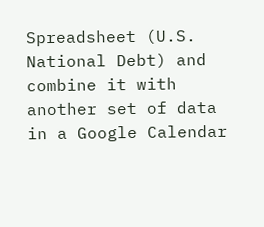Spreadsheet (U.S. National Debt) and combine it with another set of data in a Google Calendar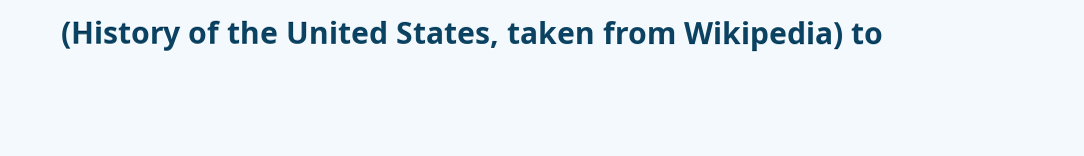(History of the United States, taken from Wikipedia) to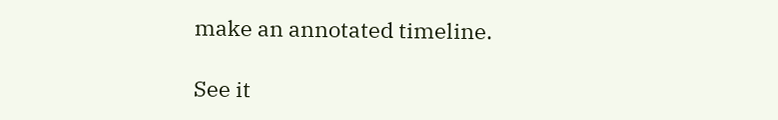make an annotated timeline.

See it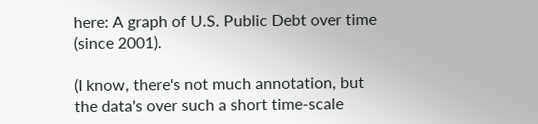here: A graph of U.S. Public Debt over time (since 2001).

(I know, there's not much annotation, but the data's over such a short time-scale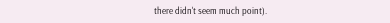there didn't seem much point).